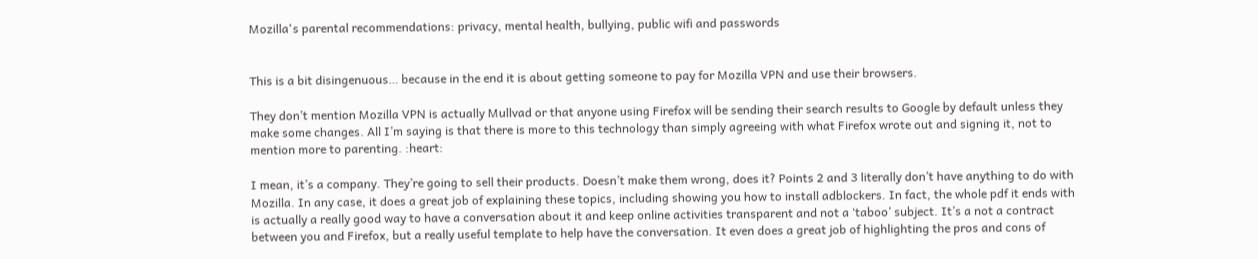Mozilla's parental recommendations: privacy, mental health, bullying, public wifi and passwords


This is a bit disingenuous… because in the end it is about getting someone to pay for Mozilla VPN and use their browsers.

They don’t mention Mozilla VPN is actually Mullvad or that anyone using Firefox will be sending their search results to Google by default unless they make some changes. All I’m saying is that there is more to this technology than simply agreeing with what Firefox wrote out and signing it, not to mention more to parenting. :heart:

I mean, it’s a company. They’re going to sell their products. Doesn’t make them wrong, does it? Points 2 and 3 literally don’t have anything to do with Mozilla. In any case, it does a great job of explaining these topics, including showing you how to install adblockers. In fact, the whole pdf it ends with is actually a really good way to have a conversation about it and keep online activities transparent and not a ‘taboo’ subject. It’s a not a contract between you and Firefox, but a really useful template to help have the conversation. It even does a great job of highlighting the pros and cons of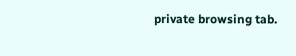private browsing tab.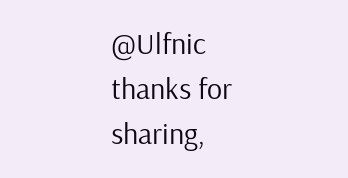@Ulfnic thanks for sharing,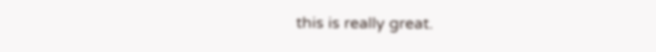this is really great.